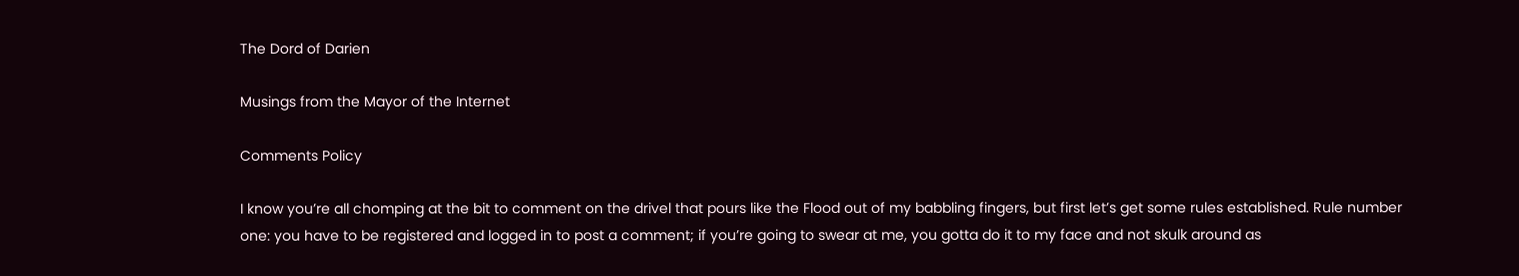The Dord of Darien

Musings from the Mayor of the Internet

Comments Policy

I know you’re all chomping at the bit to comment on the drivel that pours like the Flood out of my babbling fingers, but first let’s get some rules established. Rule number one: you have to be registered and logged in to post a comment; if you’re going to swear at me, you gotta do it to my face and not skulk around as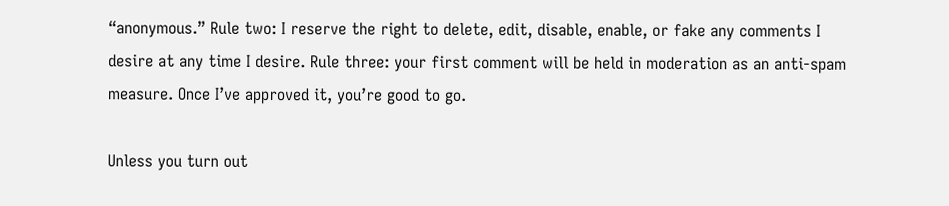“anonymous.” Rule two: I reserve the right to delete, edit, disable, enable, or fake any comments I desire at any time I desire. Rule three: your first comment will be held in moderation as an anti-spam measure. Once I’ve approved it, you’re good to go.

Unless you turn out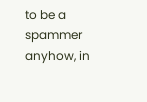to be a spammer anyhow, in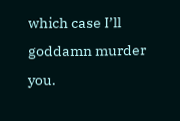which case I’ll goddamn murder you.